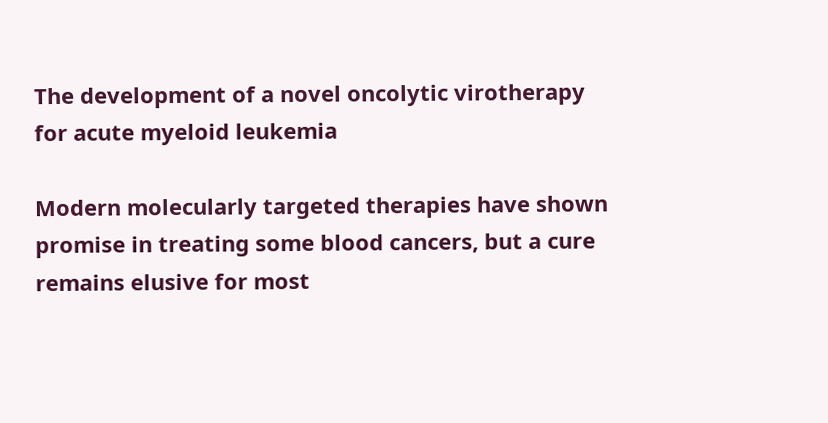The development of a novel oncolytic virotherapy for acute myeloid leukemia

Modern molecularly targeted therapies have shown promise in treating some blood cancers, but a cure remains elusive for most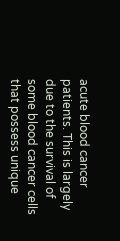acute blood cancer patients. This is largely due to the survival of some blood cancer cells that possess unique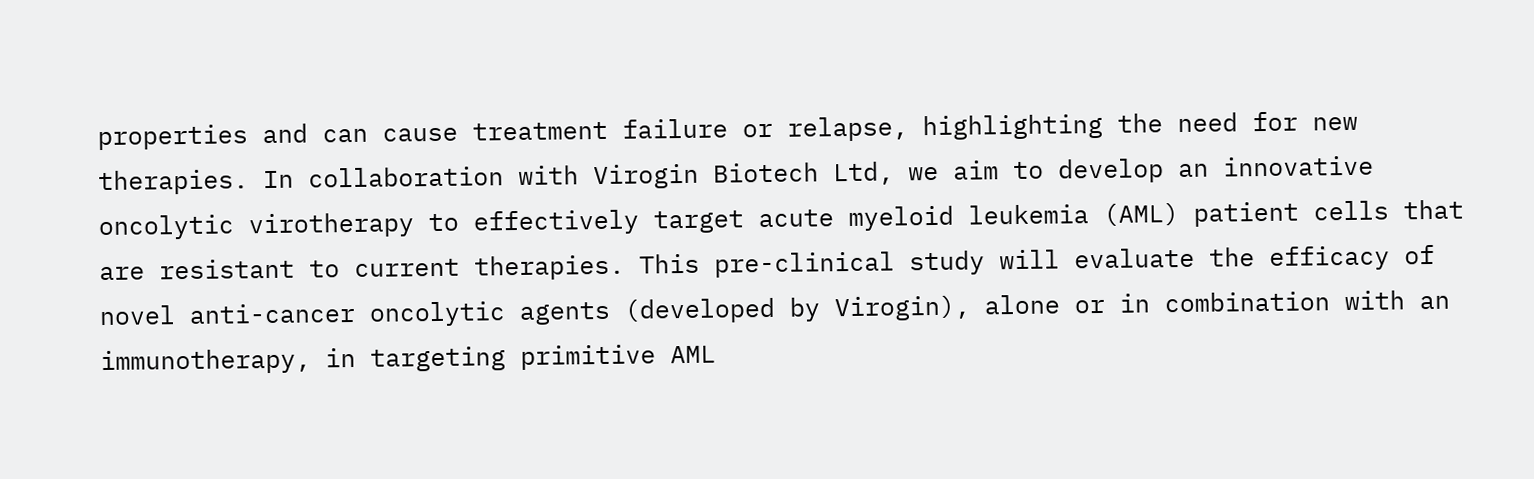properties and can cause treatment failure or relapse, highlighting the need for new therapies. In collaboration with Virogin Biotech Ltd, we aim to develop an innovative oncolytic virotherapy to effectively target acute myeloid leukemia (AML) patient cells that are resistant to current therapies. This pre-clinical study will evaluate the efficacy of novel anti-cancer oncolytic agents (developed by Virogin), alone or in combination with an immunotherapy, in targeting primitive AML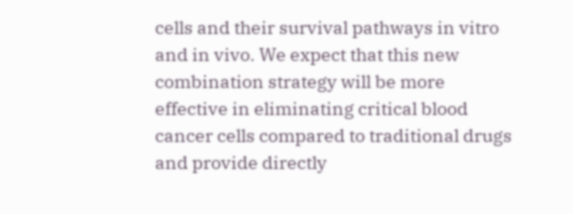cells and their survival pathways in vitro and in vivo. We expect that this new combination strategy will be more effective in eliminating critical blood cancer cells compared to traditional drugs and provide directly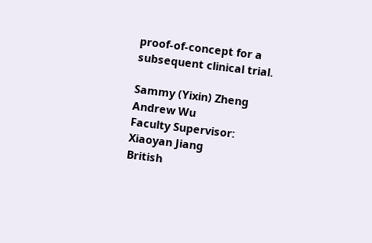proof-of-concept for a subsequent clinical trial.

Sammy (Yixin) Zheng
Andrew Wu
Faculty Supervisor:
Xiaoyan Jiang
British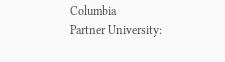Columbia
Partner University: